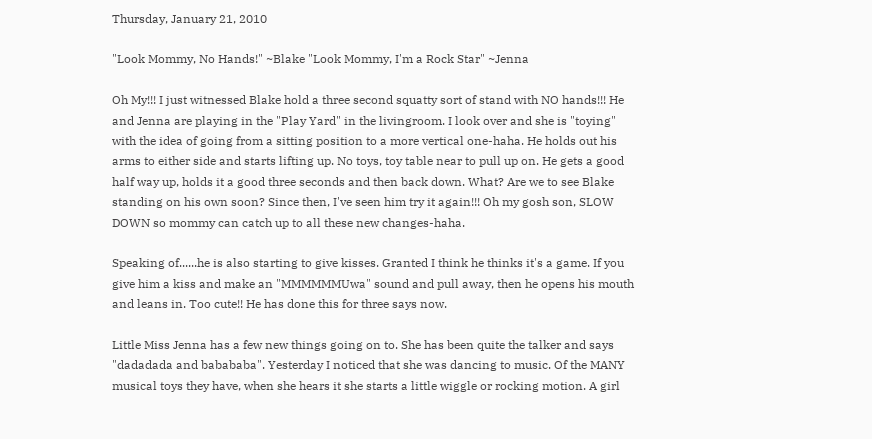Thursday, January 21, 2010

"Look Mommy, No Hands!" ~Blake "Look Mommy, I'm a Rock Star" ~Jenna

Oh My!!! I just witnessed Blake hold a three second squatty sort of stand with NO hands!!! He and Jenna are playing in the "Play Yard" in the livingroom. I look over and she is "toying" with the idea of going from a sitting position to a more vertical one-haha. He holds out his arms to either side and starts lifting up. No toys, toy table near to pull up on. He gets a good half way up, holds it a good three seconds and then back down. What? Are we to see Blake standing on his own soon? Since then, I've seen him try it again!!! Oh my gosh son, SLOW DOWN so mommy can catch up to all these new changes-haha.

Speaking of......he is also starting to give kisses. Granted I think he thinks it's a game. If you give him a kiss and make an "MMMMMMUwa" sound and pull away, then he opens his mouth and leans in. Too cute!! He has done this for three says now.

Little Miss Jenna has a few new things going on to. She has been quite the talker and says "dadadada and babababa". Yesterday I noticed that she was dancing to music. Of the MANY musical toys they have, when she hears it she starts a little wiggle or rocking motion. A girl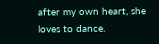after my own heart, she loves to dance.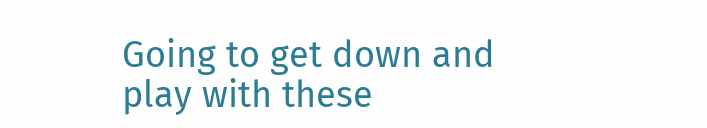Going to get down and play with these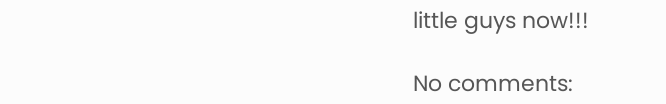little guys now!!!

No comments: